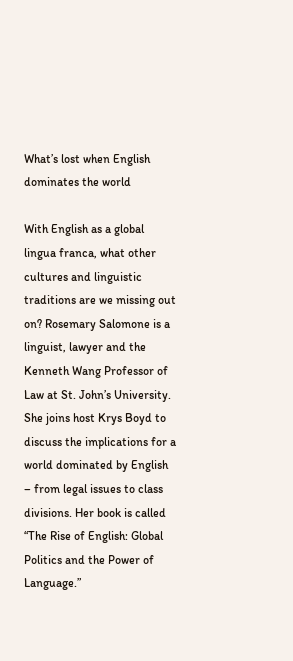What’s lost when English dominates the world

With English as a global lingua franca, what other cultures and linguistic traditions are we missing out on? Rosemary Salomone is a linguist, lawyer and the Kenneth Wang Professor of Law at St. John’s University. She joins host Krys Boyd to discuss the implications for a world dominated by English – from legal issues to class divisions. Her book is called “The Rise of English: Global Politics and the Power of Language.”